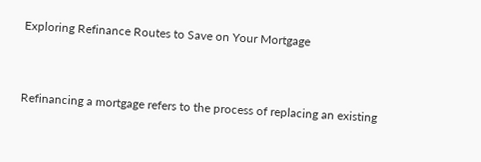Exploring Refinance Routes to Save on Your Mortgage



Refinancing a mortgage refers to the process of replacing an existing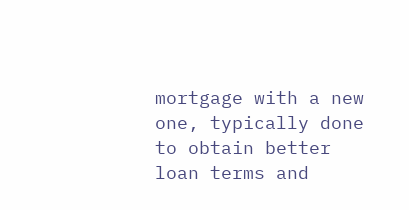mortgage with a new one, typically done to obtain better loan terms and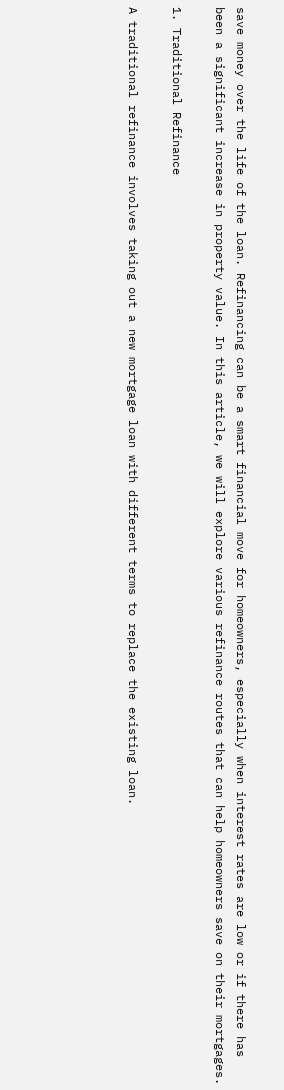save money over the life of the loan. Refinancing can be a smart financial move for homeowners, especially when interest rates are low or if there has been a significant increase in property value. In this article, we will explore various refinance routes that can help homeowners save on their mortgages.

1. Traditional Refinance

A traditional refinance involves taking out a new mortgage loan with different terms to replace the existing loan.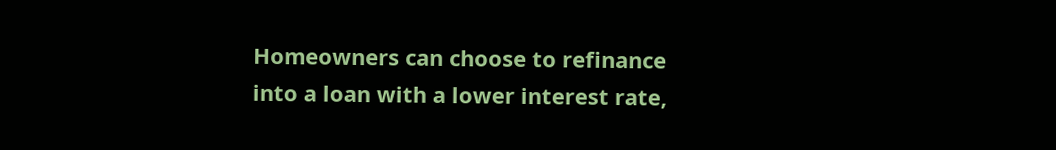Homeowners can choose to refinance into a loan with a lower interest rate,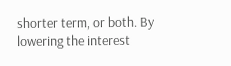shorter term, or both. By lowering the interest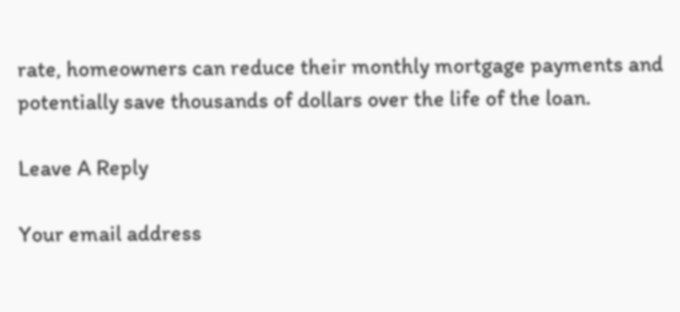rate, homeowners can reduce their monthly mortgage payments and potentially save thousands of dollars over the life of the loan.

Leave A Reply

Your email address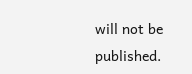will not be published.